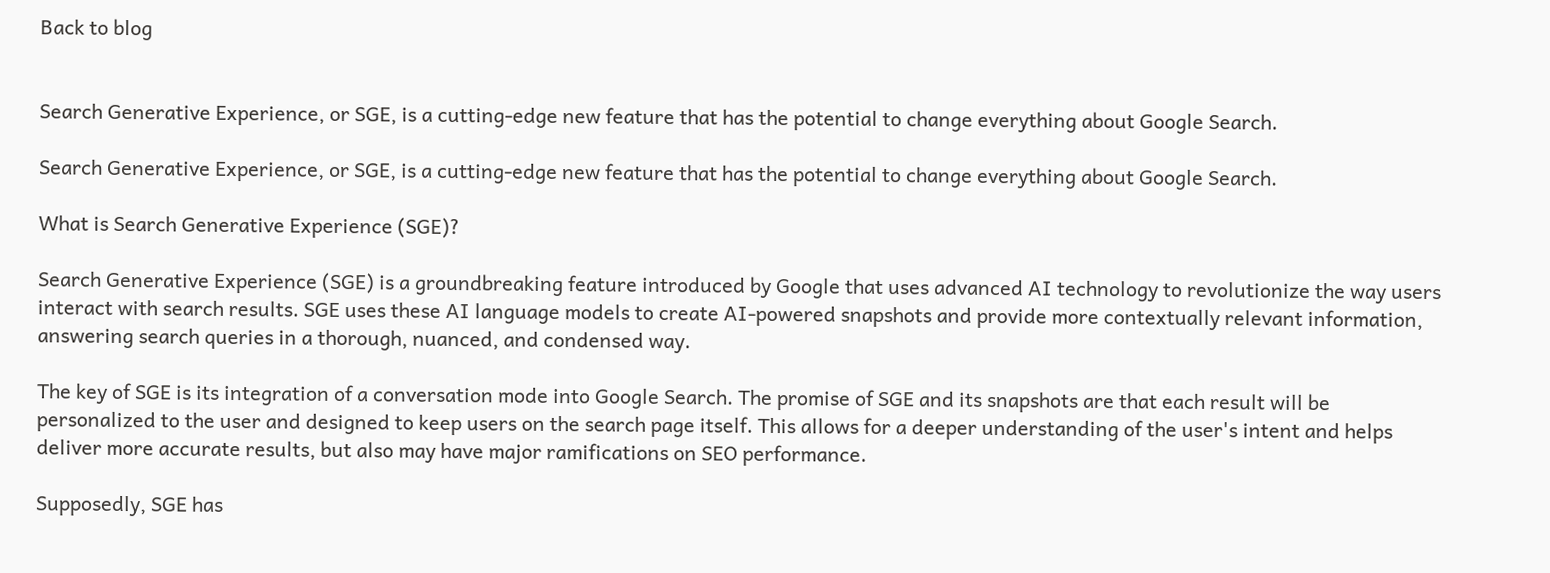Back to blog


Search Generative Experience, or SGE, is a cutting-edge new feature that has the potential to change everything about Google Search.

Search Generative Experience, or SGE, is a cutting-edge new feature that has the potential to change everything about Google Search.

What is Search Generative Experience (SGE)?

Search Generative Experience (SGE) is a groundbreaking feature introduced by Google that uses advanced AI technology to revolutionize the way users interact with search results. SGE uses these AI language models to create AI-powered snapshots and provide more contextually relevant information, answering search queries in a thorough, nuanced, and condensed way.

The key of SGE is its integration of a conversation mode into Google Search. The promise of SGE and its snapshots are that each result will be personalized to the user and designed to keep users on the search page itself. This allows for a deeper understanding of the user's intent and helps deliver more accurate results, but also may have major ramifications on SEO performance.

Supposedly, SGE has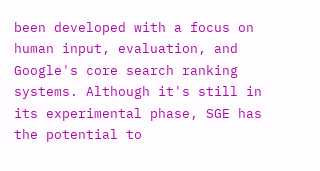been developed with a focus on human input, evaluation, and Google's core search ranking systems. Although it's still in its experimental phase, SGE has the potential to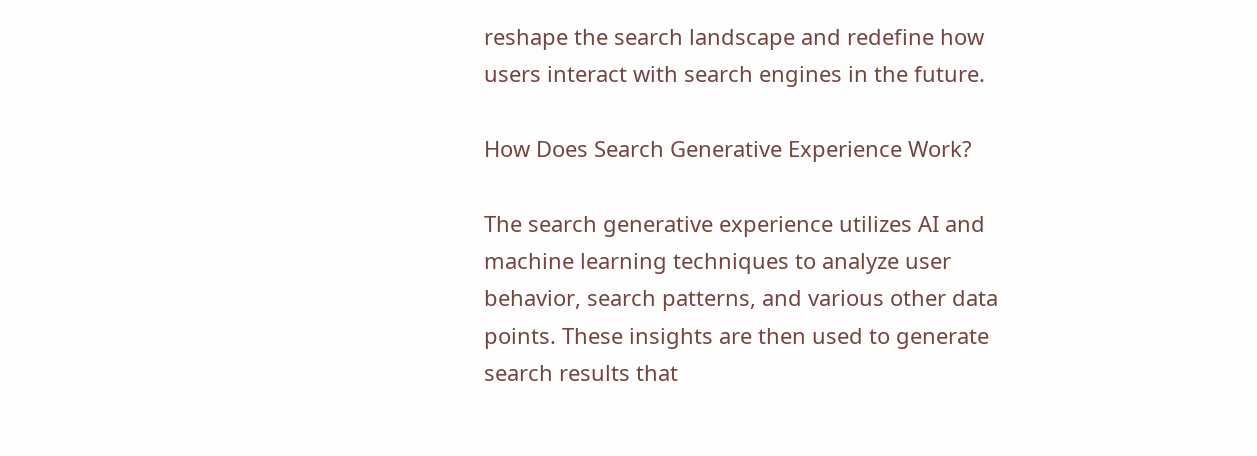reshape the search landscape and redefine how users interact with search engines in the future.

How Does Search Generative Experience Work?

The search generative experience utilizes AI and machine learning techniques to analyze user behavior, search patterns, and various other data points. These insights are then used to generate search results that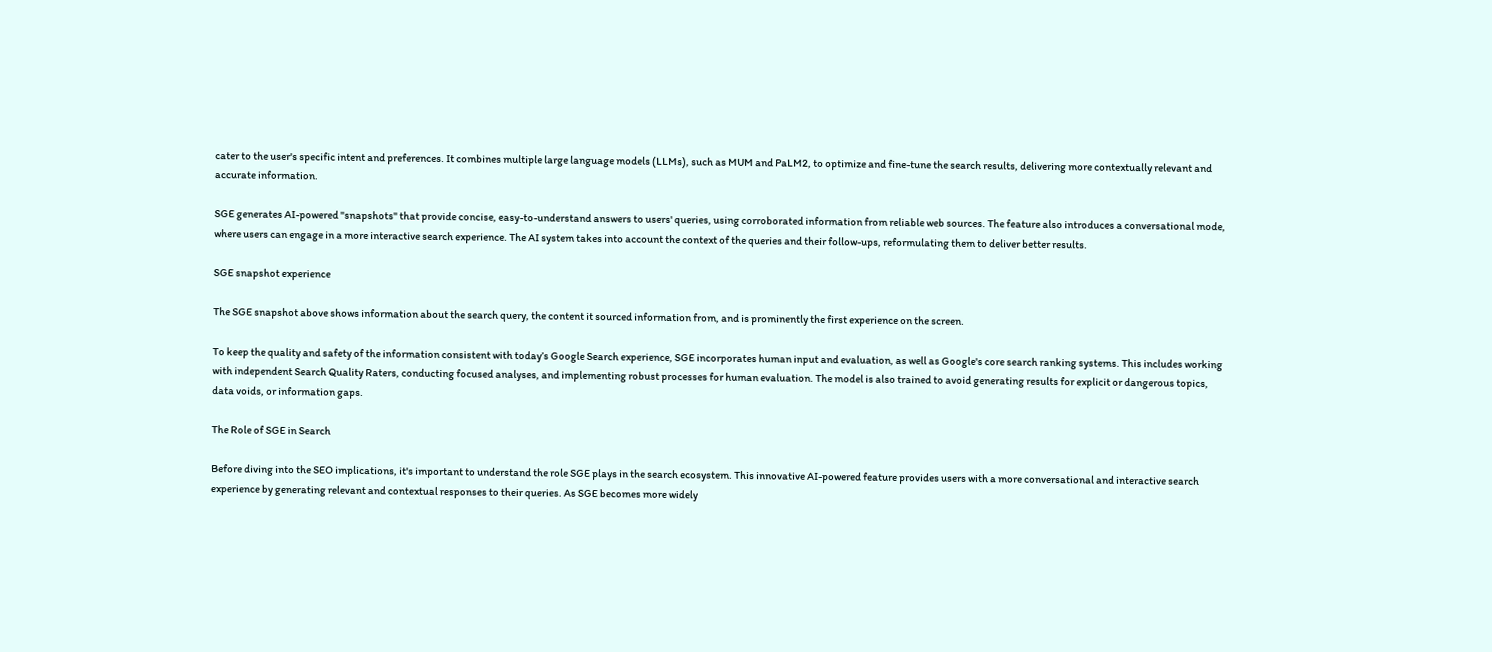cater to the user's specific intent and preferences. It combines multiple large language models (LLMs), such as MUM and PaLM2, to optimize and fine-tune the search results, delivering more contextually relevant and accurate information.

SGE generates AI-powered "snapshots" that provide concise, easy-to-understand answers to users' queries, using corroborated information from reliable web sources. The feature also introduces a conversational mode, where users can engage in a more interactive search experience. The AI system takes into account the context of the queries and their follow-ups, reformulating them to deliver better results.

SGE snapshot experience

The SGE snapshot above shows information about the search query, the content it sourced information from, and is prominently the first experience on the screen.

To keep the quality and safety of the information consistent with today’s Google Search experience, SGE incorporates human input and evaluation, as well as Google's core search ranking systems. This includes working with independent Search Quality Raters, conducting focused analyses, and implementing robust processes for human evaluation. The model is also trained to avoid generating results for explicit or dangerous topics, data voids, or information gaps.

The Role of SGE in Search

Before diving into the SEO implications, it's important to understand the role SGE plays in the search ecosystem. This innovative AI-powered feature provides users with a more conversational and interactive search experience by generating relevant and contextual responses to their queries. As SGE becomes more widely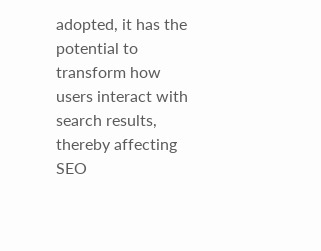adopted, it has the potential to transform how users interact with search results, thereby affecting SEO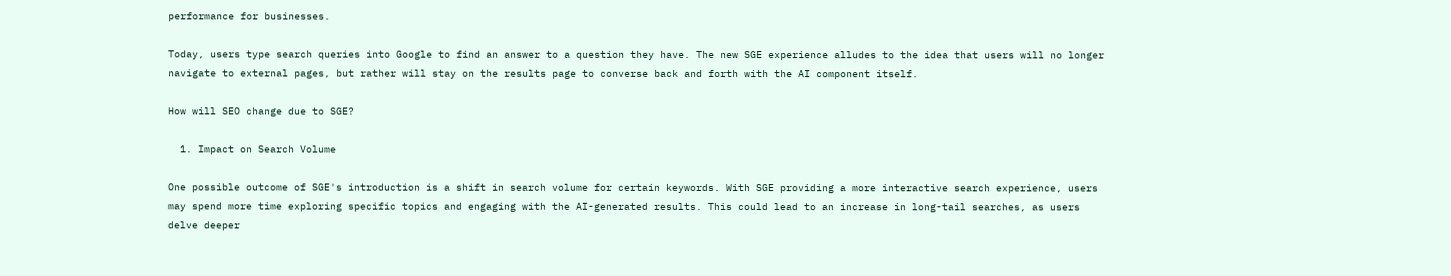performance for businesses.

Today, users type search queries into Google to find an answer to a question they have. The new SGE experience alludes to the idea that users will no longer navigate to external pages, but rather will stay on the results page to converse back and forth with the AI component itself.

How will SEO change due to SGE?

  1. Impact on Search Volume

One possible outcome of SGE's introduction is a shift in search volume for certain keywords. With SGE providing a more interactive search experience, users may spend more time exploring specific topics and engaging with the AI-generated results. This could lead to an increase in long-tail searches, as users delve deeper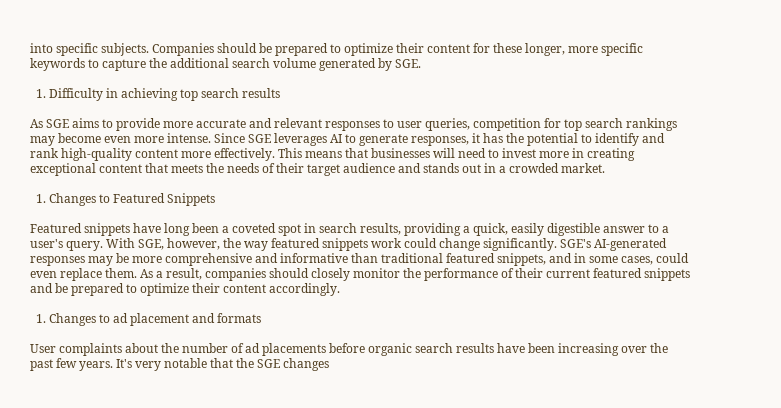into specific subjects. Companies should be prepared to optimize their content for these longer, more specific keywords to capture the additional search volume generated by SGE.

  1. Difficulty in achieving top search results

As SGE aims to provide more accurate and relevant responses to user queries, competition for top search rankings may become even more intense. Since SGE leverages AI to generate responses, it has the potential to identify and rank high-quality content more effectively. This means that businesses will need to invest more in creating exceptional content that meets the needs of their target audience and stands out in a crowded market.

  1. Changes to Featured Snippets

Featured snippets have long been a coveted spot in search results, providing a quick, easily digestible answer to a user's query. With SGE, however, the way featured snippets work could change significantly. SGE's AI-generated responses may be more comprehensive and informative than traditional featured snippets, and in some cases, could even replace them. As a result, companies should closely monitor the performance of their current featured snippets and be prepared to optimize their content accordingly.

  1. Changes to ad placement and formats

User complaints about the number of ad placements before organic search results have been increasing over the past few years. It's very notable that the SGE changes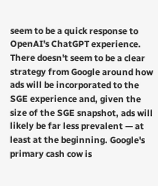seem to be a quick response to OpenAI's ChatGPT experience. There doesn't seem to be a clear strategy from Google around how ads will be incorporated to the SGE experience and, given the size of the SGE snapshot, ads will likely be far less prevalent — at least at the beginning. Google's primary cash cow is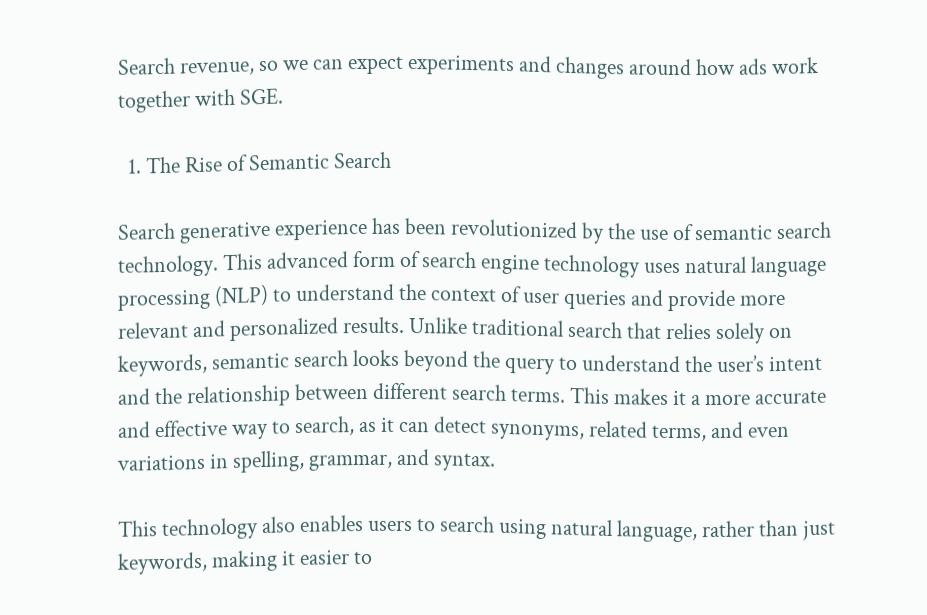Search revenue, so we can expect experiments and changes around how ads work together with SGE.

  1. The Rise of Semantic Search

Search generative experience has been revolutionized by the use of semantic search technology. This advanced form of search engine technology uses natural language processing (NLP) to understand the context of user queries and provide more relevant and personalized results. Unlike traditional search that relies solely on keywords, semantic search looks beyond the query to understand the user’s intent and the relationship between different search terms. This makes it a more accurate and effective way to search, as it can detect synonyms, related terms, and even variations in spelling, grammar, and syntax.

This technology also enables users to search using natural language, rather than just keywords, making it easier to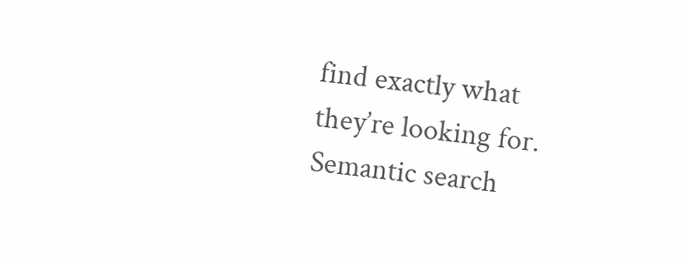find exactly what they’re looking for. Semantic search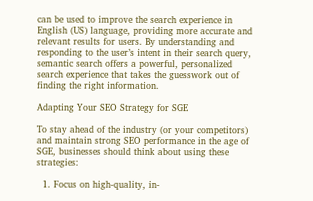can be used to improve the search experience in English (US) language, providing more accurate and relevant results for users. By understanding and responding to the user’s intent in their search query, semantic search offers a powerful, personalized search experience that takes the guesswork out of finding the right information.

Adapting Your SEO Strategy for SGE

To stay ahead of the industry (or your competitors) and maintain strong SEO performance in the age of SGE, businesses should think about using these strategies:

  1. Focus on high-quality, in-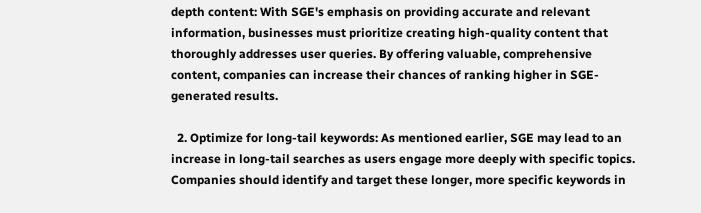depth content: With SGE's emphasis on providing accurate and relevant information, businesses must prioritize creating high-quality content that thoroughly addresses user queries. By offering valuable, comprehensive content, companies can increase their chances of ranking higher in SGE-generated results.

  2. Optimize for long-tail keywords: As mentioned earlier, SGE may lead to an increase in long-tail searches as users engage more deeply with specific topics. Companies should identify and target these longer, more specific keywords in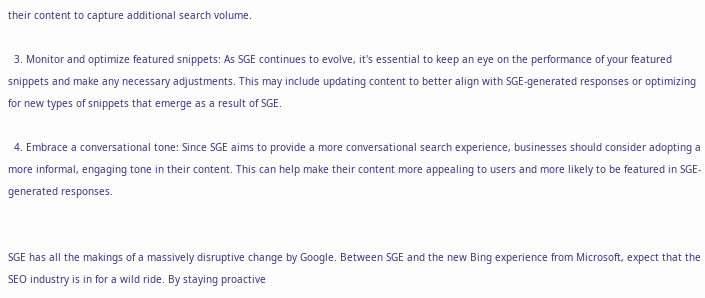their content to capture additional search volume.

  3. Monitor and optimize featured snippets: As SGE continues to evolve, it's essential to keep an eye on the performance of your featured snippets and make any necessary adjustments. This may include updating content to better align with SGE-generated responses or optimizing for new types of snippets that emerge as a result of SGE.

  4. Embrace a conversational tone: Since SGE aims to provide a more conversational search experience, businesses should consider adopting a more informal, engaging tone in their content. This can help make their content more appealing to users and more likely to be featured in SGE-generated responses.


SGE has all the makings of a massively disruptive change by Google. Between SGE and the new Bing experience from Microsoft, expect that the SEO industry is in for a wild ride. By staying proactive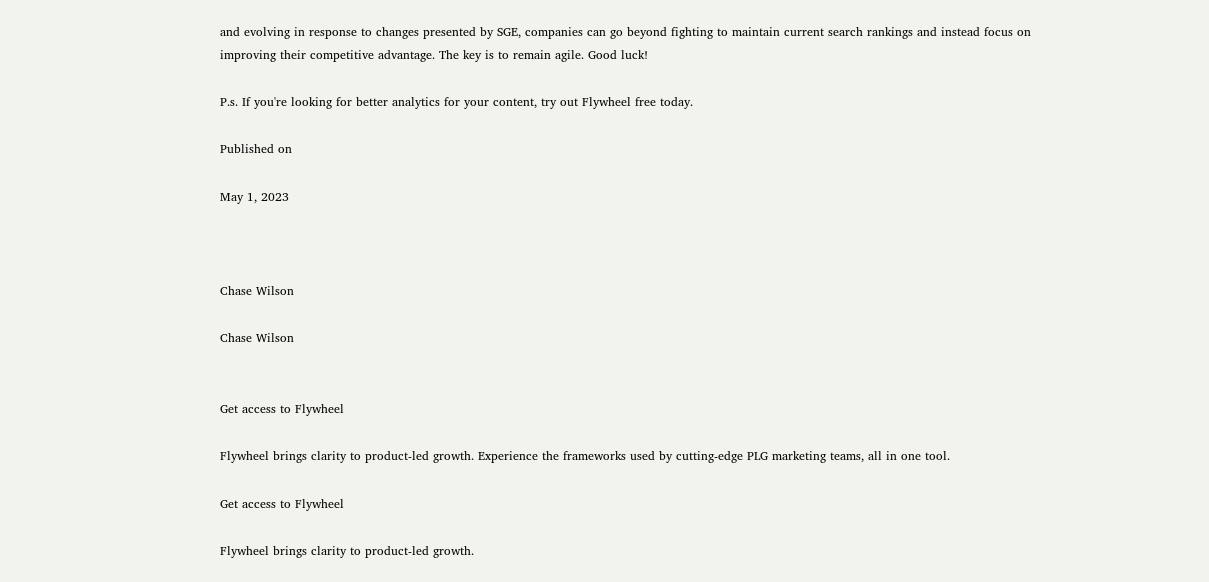and evolving in response to changes presented by SGE, companies can go beyond fighting to maintain current search rankings and instead focus on improving their competitive advantage. The key is to remain agile. Good luck!

P.s. If you're looking for better analytics for your content, try out Flywheel free today.

Published on

May 1, 2023



Chase Wilson

Chase Wilson


Get access to Flywheel

Flywheel brings clarity to product-led growth. Experience the frameworks used by cutting-edge PLG marketing teams, all in one tool.

Get access to Flywheel

Flywheel brings clarity to product-led growth.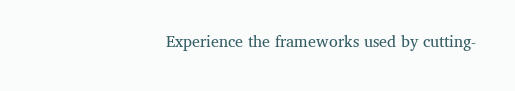Experience the frameworks used by cutting-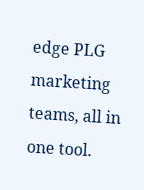edge PLG marketing teams, all in one tool.